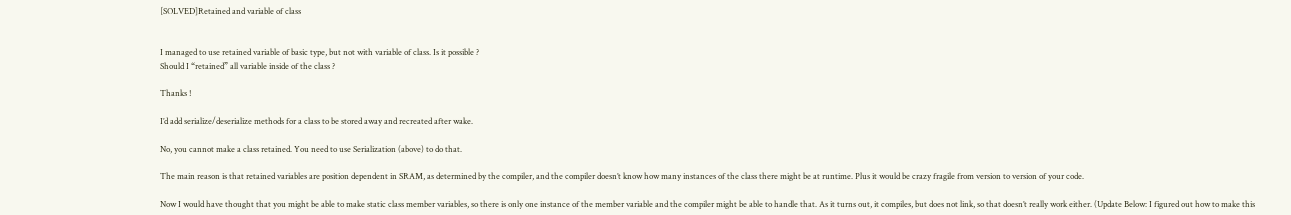[SOLVED]Retained and variable of class


I managed to use retained variable of basic type, but not with variable of class. Is it possible ?
Should I “retained” all variable inside of the class ?

Thanks !

I’d add serialize/deserialize methods for a class to be stored away and recreated after wake.

No, you cannot make a class retained. You need to use Serialization (above) to do that.

The main reason is that retained variables are position dependent in SRAM, as determined by the compiler, and the compiler doesn’t know how many instances of the class there might be at runtime. Plus it would be crazy fragile from version to version of your code.

Now I would have thought that you might be able to make static class member variables, so there is only one instance of the member variable and the compiler might be able to handle that. As it turns out, it compiles, but does not link, so that doesn’t really work either. (Update Below: I figured out how to make this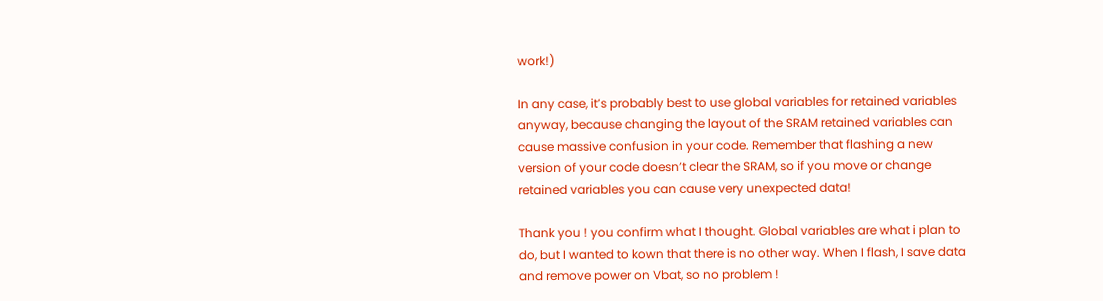work!)

In any case, it’s probably best to use global variables for retained variables anyway, because changing the layout of the SRAM retained variables can cause massive confusion in your code. Remember that flashing a new version of your code doesn’t clear the SRAM, so if you move or change retained variables you can cause very unexpected data!

Thank you ! you confirm what I thought. Global variables are what i plan to do, but I wanted to kown that there is no other way. When I flash, I save data and remove power on Vbat, so no problem !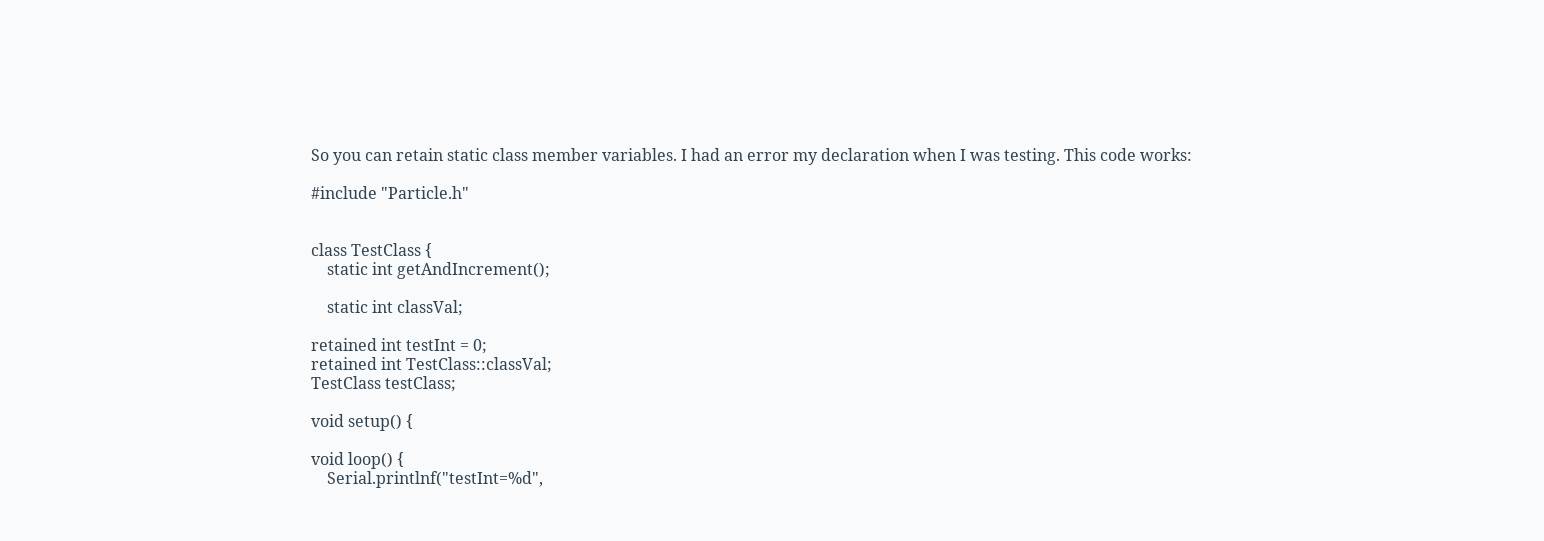So you can retain static class member variables. I had an error my declaration when I was testing. This code works:

#include "Particle.h"


class TestClass {
    static int getAndIncrement();

    static int classVal;

retained int testInt = 0;
retained int TestClass::classVal;
TestClass testClass;

void setup() {

void loop() {
    Serial.printlnf("testInt=%d",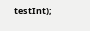testInt);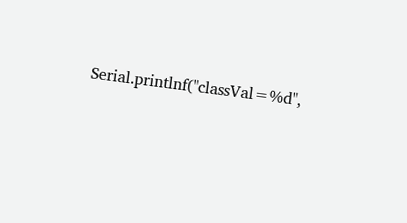Serial.printlnf("classVal=%d",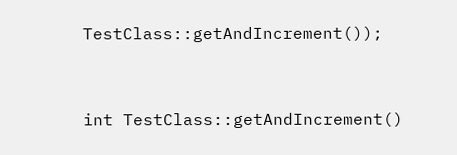TestClass::getAndIncrement());


int TestClass::getAndIncrement()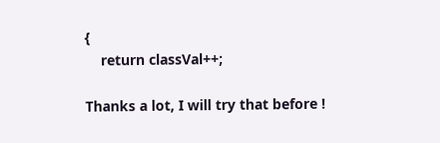{
    return classVal++;

Thanks a lot, I will try that before !